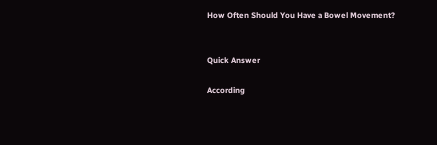How Often Should You Have a Bowel Movement?


Quick Answer

According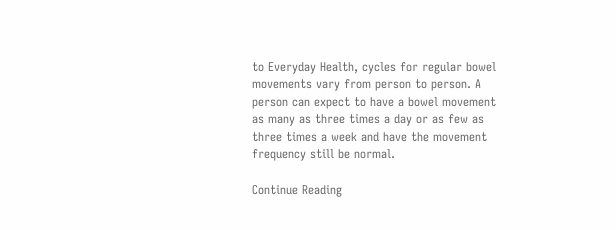to Everyday Health, cycles for regular bowel movements vary from person to person. A person can expect to have a bowel movement as many as three times a day or as few as three times a week and have the movement frequency still be normal.

Continue Reading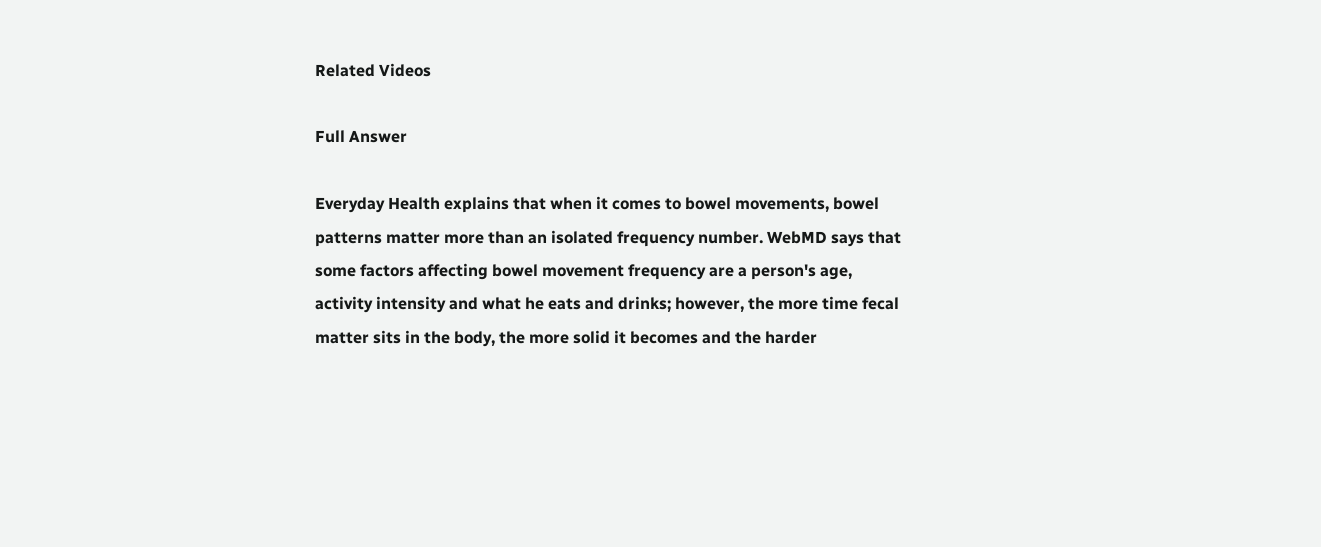Related Videos

Full Answer

Everyday Health explains that when it comes to bowel movements, bowel patterns matter more than an isolated frequency number. WebMD says that some factors affecting bowel movement frequency are a person's age, activity intensity and what he eats and drinks; however, the more time fecal matter sits in the body, the more solid it becomes and the harder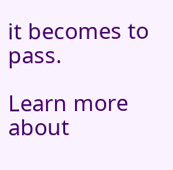it becomes to pass.

Learn more about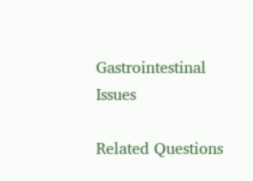Gastrointestinal Issues

Related Questions